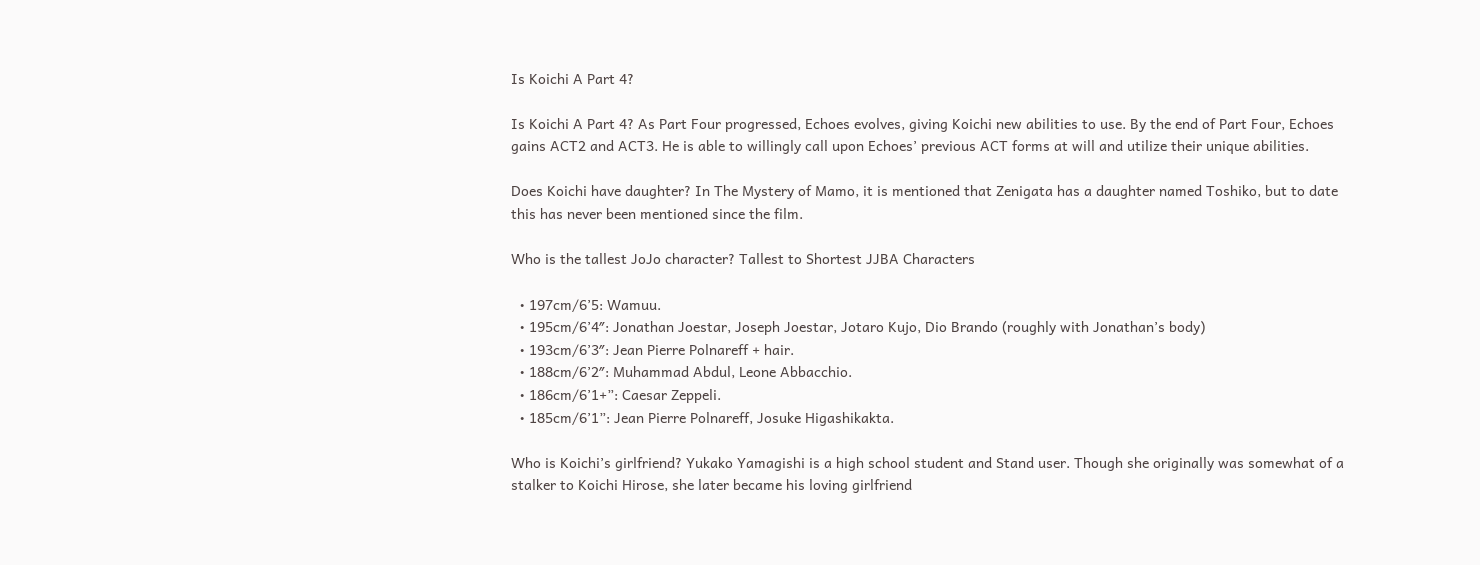Is Koichi A Part 4?

Is Koichi A Part 4? As Part Four progressed, Echoes evolves, giving Koichi new abilities to use. By the end of Part Four, Echoes gains ACT2 and ACT3. He is able to willingly call upon Echoes’ previous ACT forms at will and utilize their unique abilities.

Does Koichi have daughter? In The Mystery of Mamo, it is mentioned that Zenigata has a daughter named Toshiko, but to date this has never been mentioned since the film.

Who is the tallest JoJo character? Tallest to Shortest JJBA Characters

  • 197cm/6’5: Wamuu.
  • 195cm/6’4″: Jonathan Joestar, Joseph Joestar, Jotaro Kujo, Dio Brando (roughly with Jonathan’s body)
  • 193cm/6’3″: Jean Pierre Polnareff + hair.
  • 188cm/6’2″: Muhammad Abdul, Leone Abbacchio.
  • 186cm/6’1+”: Caesar Zeppeli.
  • 185cm/6’1”: Jean Pierre Polnareff, Josuke Higashikakta.

Who is Koichi’s girlfriend? Yukako Yamagishi is a high school student and Stand user. Though she originally was somewhat of a stalker to Koichi Hirose, she later became his loving girlfriend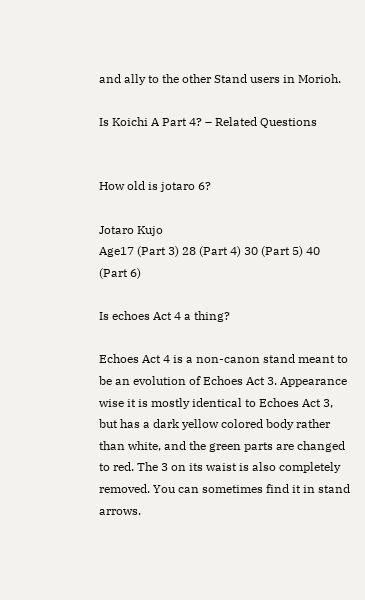and ally to the other Stand users in Morioh.

Is Koichi A Part 4? – Related Questions


How old is jotaro 6?

Jotaro Kujo
Age17 (Part 3) 28 (Part 4) 30 (Part 5) 40 (Part 6)

Is echoes Act 4 a thing?

Echoes Act 4 is a non-canon stand meant to be an evolution of Echoes Act 3. Appearance wise it is mostly identical to Echoes Act 3, but has a dark yellow colored body rather than white, and the green parts are changed to red. The 3 on its waist is also completely removed. You can sometimes find it in stand arrows.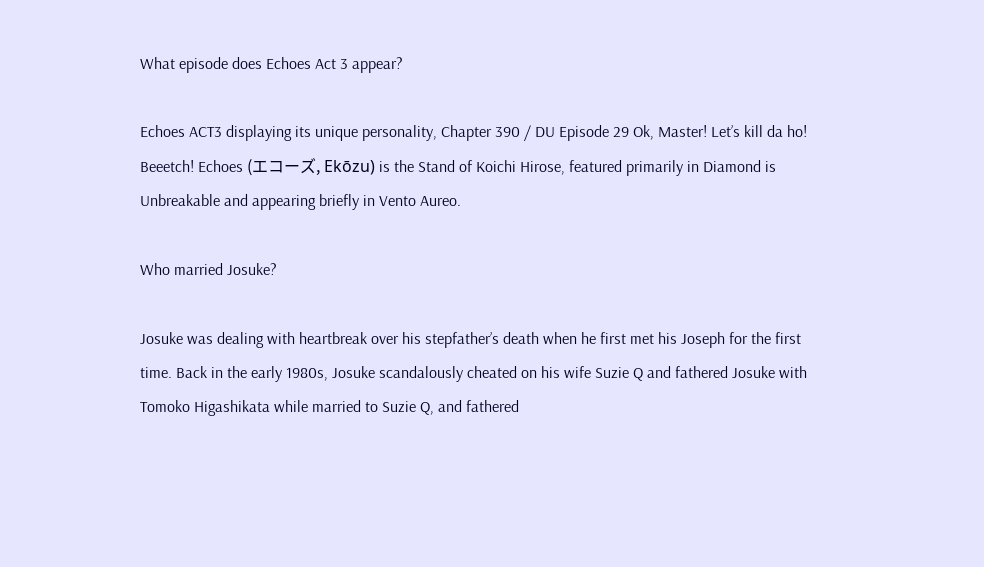What episode does Echoes Act 3 appear?

Echoes ACT3 displaying its unique personality, Chapter 390 / DU Episode 29 Ok, Master! Let’s kill da ho! Beeetch! Echoes (エコーズ, Ekōzu) is the Stand of Koichi Hirose, featured primarily in Diamond is Unbreakable and appearing briefly in Vento Aureo.

Who married Josuke?

Josuke was dealing with heartbreak over his stepfather’s death when he first met his Joseph for the first time. Back in the early 1980s, Josuke scandalously cheated on his wife Suzie Q and fathered Josuke with Tomoko Higashikata while married to Suzie Q, and fathered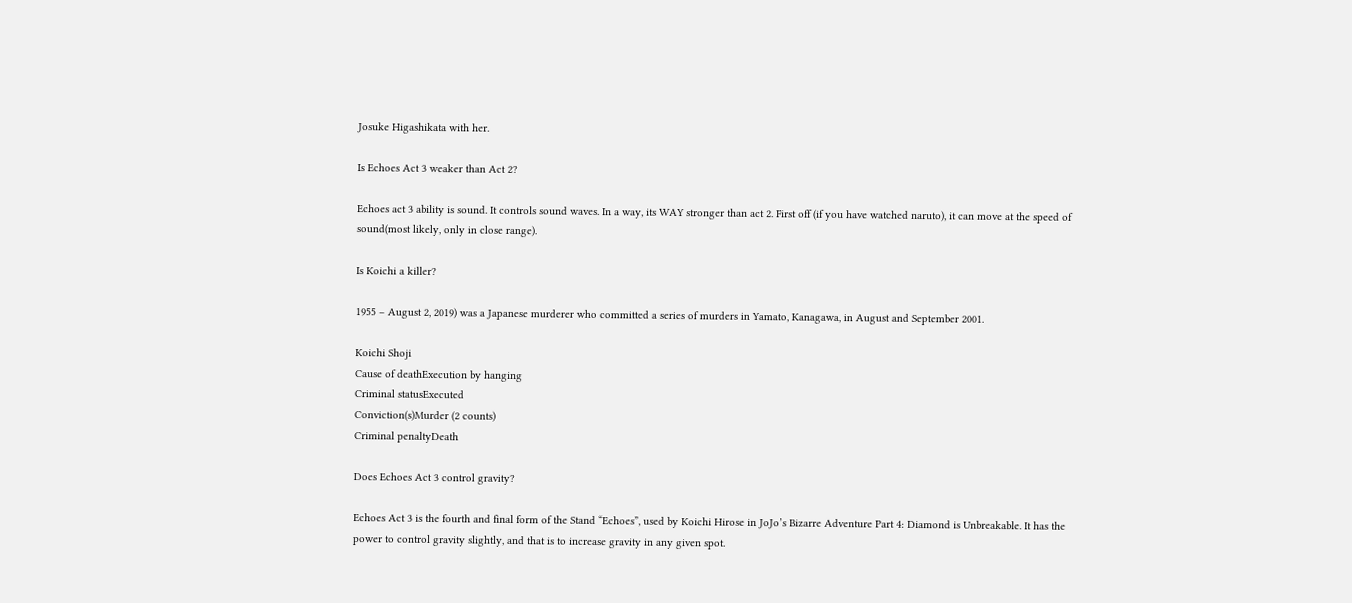Josuke Higashikata with her.

Is Echoes Act 3 weaker than Act 2?

Echoes act 3 ability is sound. It controls sound waves. In a way, its WAY stronger than act 2. First off (if you have watched naruto), it can move at the speed of sound(most likely, only in close range).

Is Koichi a killer?

1955 – August 2, 2019) was a Japanese murderer who committed a series of murders in Yamato, Kanagawa, in August and September 2001.

Koichi Shoji
Cause of deathExecution by hanging
Criminal statusExecuted
Conviction(s)Murder (2 counts)
Criminal penaltyDeath

Does Echoes Act 3 control gravity?

Echoes Act 3 is the fourth and final form of the Stand “Echoes”, used by Koichi Hirose in JoJo’s Bizarre Adventure Part 4: Diamond is Unbreakable. It has the power to control gravity slightly, and that is to increase gravity in any given spot.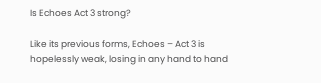Is Echoes Act 3 strong?

Like its previous forms, Echoes – Act 3 is hopelessly weak, losing in any hand to hand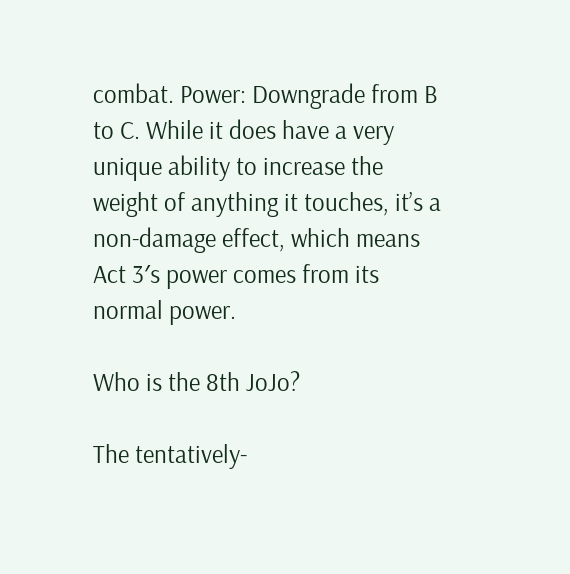combat. Power: Downgrade from B to C. While it does have a very unique ability to increase the weight of anything it touches, it’s a non-damage effect, which means Act 3′s power comes from its normal power.

Who is the 8th JoJo?

The tentatively-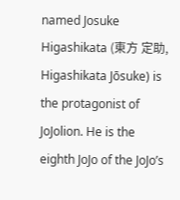named Josuke Higashikata (東方 定助, Higashikata Jōsuke) is the protagonist of JoJolion. He is the eighth JoJo of the JoJo’s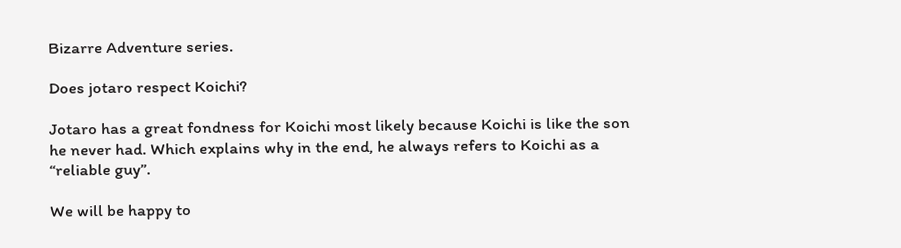Bizarre Adventure series.

Does jotaro respect Koichi?

Jotaro has a great fondness for Koichi most likely because Koichi is like the son he never had. Which explains why in the end, he always refers to Koichi as a “reliable guy”.

We will be happy to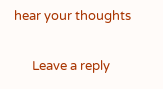hear your thoughts

      Leave a reply